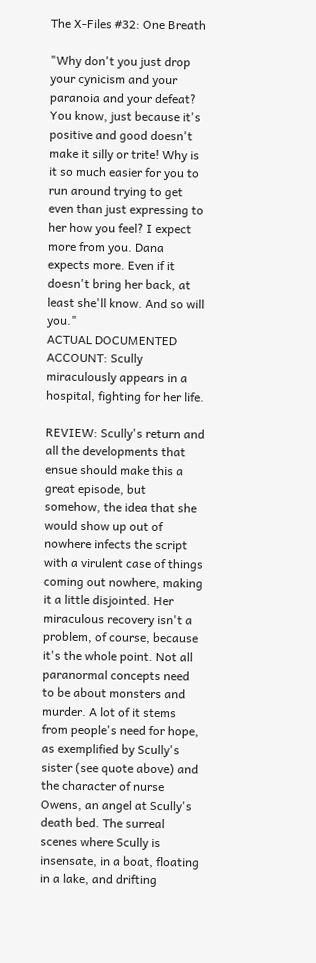The X-Files #32: One Breath

"Why don't you just drop your cynicism and your paranoia and your defeat? You know, just because it's positive and good doesn't make it silly or trite! Why is it so much easier for you to run around trying to get even than just expressing to her how you feel? I expect more from you. Dana expects more. Even if it doesn't bring her back, at least she'll know. And so will you."
ACTUAL DOCUMENTED ACCOUNT: Scully miraculously appears in a hospital, fighting for her life.

REVIEW: Scully's return and all the developments that ensue should make this a great episode, but somehow, the idea that she would show up out of nowhere infects the script with a virulent case of things coming out nowhere, making it a little disjointed. Her miraculous recovery isn't a problem, of course, because it's the whole point. Not all paranormal concepts need to be about monsters and murder. A lot of it stems from people's need for hope, as exemplified by Scully's sister (see quote above) and the character of nurse Owens, an angel at Scully's death bed. The surreal scenes where Scully is insensate, in a boat, floating in a lake, and drifting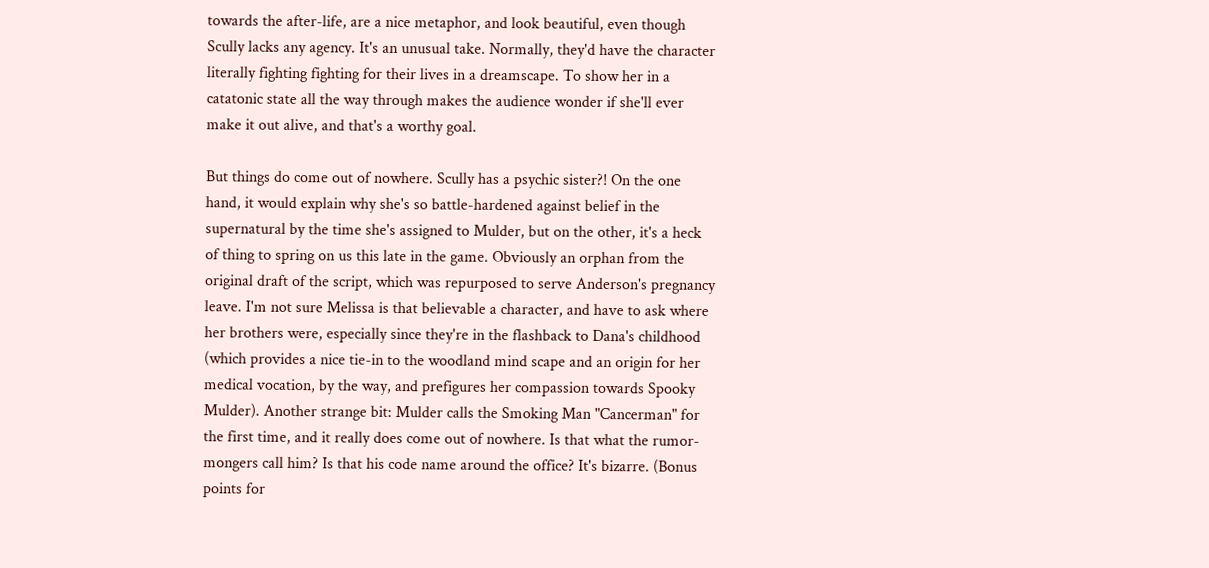towards the after-life, are a nice metaphor, and look beautiful, even though Scully lacks any agency. It's an unusual take. Normally, they'd have the character literally fighting fighting for their lives in a dreamscape. To show her in a catatonic state all the way through makes the audience wonder if she'll ever make it out alive, and that's a worthy goal.

But things do come out of nowhere. Scully has a psychic sister?! On the one hand, it would explain why she's so battle-hardened against belief in the supernatural by the time she's assigned to Mulder, but on the other, it's a heck of thing to spring on us this late in the game. Obviously an orphan from the original draft of the script, which was repurposed to serve Anderson's pregnancy leave. I'm not sure Melissa is that believable a character, and have to ask where her brothers were, especially since they're in the flashback to Dana's childhood (which provides a nice tie-in to the woodland mind scape and an origin for her medical vocation, by the way, and prefigures her compassion towards Spooky Mulder). Another strange bit: Mulder calls the Smoking Man "Cancerman" for the first time, and it really does come out of nowhere. Is that what the rumor-mongers call him? Is that his code name around the office? It's bizarre. (Bonus points for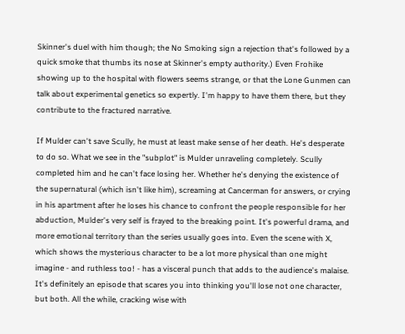Skinner's duel with him though; the No Smoking sign a rejection that's followed by a quick smoke that thumbs its nose at Skinner's empty authority.) Even Frohike showing up to the hospital with flowers seems strange, or that the Lone Gunmen can talk about experimental genetics so expertly. I'm happy to have them there, but they contribute to the fractured narrative.

If Mulder can't save Scully, he must at least make sense of her death. He's desperate to do so. What we see in the "subplot" is Mulder unraveling completely. Scully completed him and he can't face losing her. Whether he's denying the existence of the supernatural (which isn't like him), screaming at Cancerman for answers, or crying in his apartment after he loses his chance to confront the people responsible for her abduction, Mulder's very self is frayed to the breaking point. It's powerful drama, and more emotional territory than the series usually goes into. Even the scene with X, which shows the mysterious character to be a lot more physical than one might imagine - and ruthless too! - has a visceral punch that adds to the audience's malaise. It's definitely an episode that scares you into thinking you'll lose not one character, but both. All the while, cracking wise with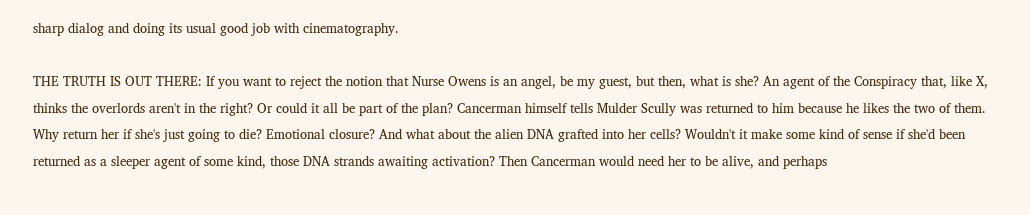sharp dialog and doing its usual good job with cinematography.

THE TRUTH IS OUT THERE: If you want to reject the notion that Nurse Owens is an angel, be my guest, but then, what is she? An agent of the Conspiracy that, like X, thinks the overlords aren't in the right? Or could it all be part of the plan? Cancerman himself tells Mulder Scully was returned to him because he likes the two of them. Why return her if she's just going to die? Emotional closure? And what about the alien DNA grafted into her cells? Wouldn't it make some kind of sense if she'd been returned as a sleeper agent of some kind, those DNA strands awaiting activation? Then Cancerman would need her to be alive, and perhaps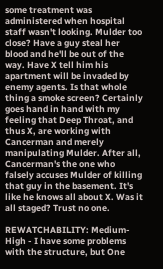some treatment was administered when hospital staff wasn't looking. Mulder too close? Have a guy steal her blood and he'll be out of the way. Have X tell him his apartment will be invaded by enemy agents. Is that whole thing a smoke screen? Certainly goes hand in hand with my feeling that Deep Throat, and thus X, are working with Cancerman and merely manipulating Mulder. After all, Cancerman's the one who falsely accuses Mulder of killing that guy in the basement. It's like he knows all about X. Was it all staged? Trust no one.

REWATCHABILITY: Medium-High - I have some problems with the structure, but One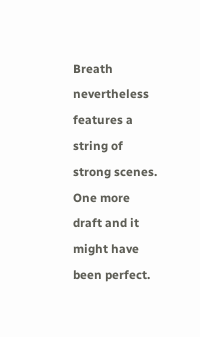Breath nevertheless features a string of strong scenes. One more draft and it might have been perfect.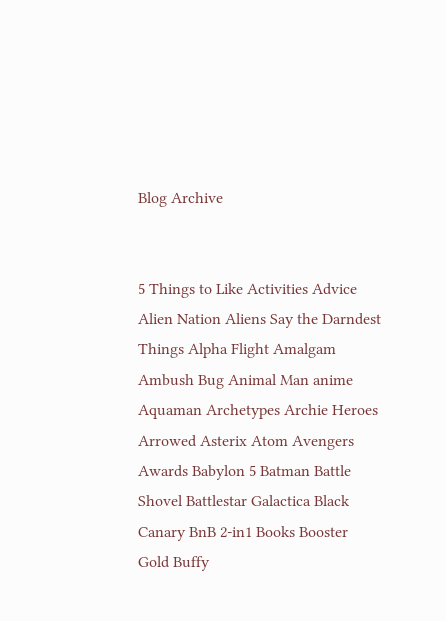Blog Archive


5 Things to Like Activities Advice Alien Nation Aliens Say the Darndest Things Alpha Flight Amalgam Ambush Bug Animal Man anime Aquaman Archetypes Archie Heroes Arrowed Asterix Atom Avengers Awards Babylon 5 Batman Battle Shovel Battlestar Galactica Black Canary BnB 2-in1 Books Booster Gold Buffy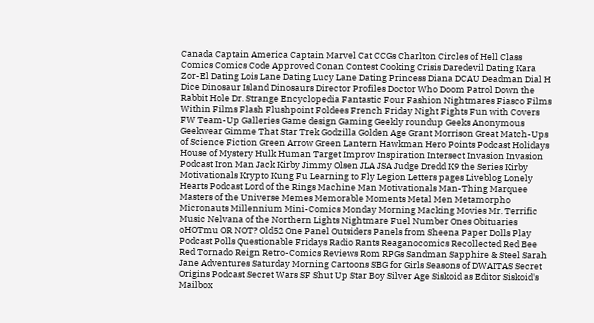Canada Captain America Captain Marvel Cat CCGs Charlton Circles of Hell Class Comics Comics Code Approved Conan Contest Cooking Crisis Daredevil Dating Kara Zor-El Dating Lois Lane Dating Lucy Lane Dating Princess Diana DCAU Deadman Dial H Dice Dinosaur Island Dinosaurs Director Profiles Doctor Who Doom Patrol Down the Rabbit Hole Dr. Strange Encyclopedia Fantastic Four Fashion Nightmares Fiasco Films Within Films Flash Flushpoint Foldees French Friday Night Fights Fun with Covers FW Team-Up Galleries Game design Gaming Geekly roundup Geeks Anonymous Geekwear Gimme That Star Trek Godzilla Golden Age Grant Morrison Great Match-Ups of Science Fiction Green Arrow Green Lantern Hawkman Hero Points Podcast Holidays House of Mystery Hulk Human Target Improv Inspiration Intersect Invasion Invasion Podcast Iron Man Jack Kirby Jimmy Olsen JLA JSA Judge Dredd K9 the Series Kirby Motivationals Krypto Kung Fu Learning to Fly Legion Letters pages Liveblog Lonely Hearts Podcast Lord of the Rings Machine Man Motivationals Man-Thing Marquee Masters of the Universe Memes Memorable Moments Metal Men Metamorpho Micronauts Millennium Mini-Comics Monday Morning Macking Movies Mr. Terrific Music Nelvana of the Northern Lights Nightmare Fuel Number Ones Obituaries oHOTmu OR NOT? Old52 One Panel Outsiders Panels from Sheena Paper Dolls Play Podcast Polls Questionable Fridays Radio Rants Reaganocomics Recollected Red Bee Red Tornado Reign Retro-Comics Reviews Rom RPGs Sandman Sapphire & Steel Sarah Jane Adventures Saturday Morning Cartoons SBG for Girls Seasons of DWAITAS Secret Origins Podcast Secret Wars SF Shut Up Star Boy Silver Age Siskoid as Editor Siskoid's Mailbox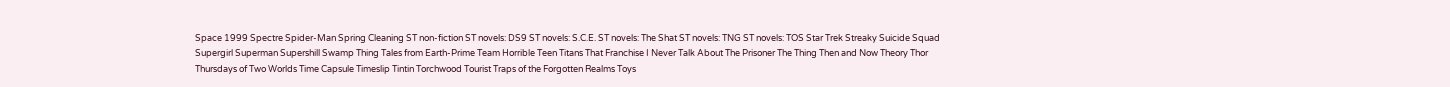Space 1999 Spectre Spider-Man Spring Cleaning ST non-fiction ST novels: DS9 ST novels: S.C.E. ST novels: The Shat ST novels: TNG ST novels: TOS Star Trek Streaky Suicide Squad Supergirl Superman Supershill Swamp Thing Tales from Earth-Prime Team Horrible Teen Titans That Franchise I Never Talk About The Prisoner The Thing Then and Now Theory Thor Thursdays of Two Worlds Time Capsule Timeslip Tintin Torchwood Tourist Traps of the Forgotten Realms Toys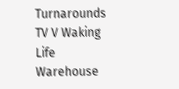Turnarounds TV V Waking Life Warehouse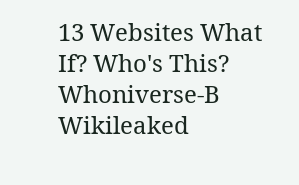13 Websites What If? Who's This? Whoniverse-B Wikileaked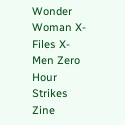Wonder Woman X-Files X-Men Zero Hour Strikes Zine